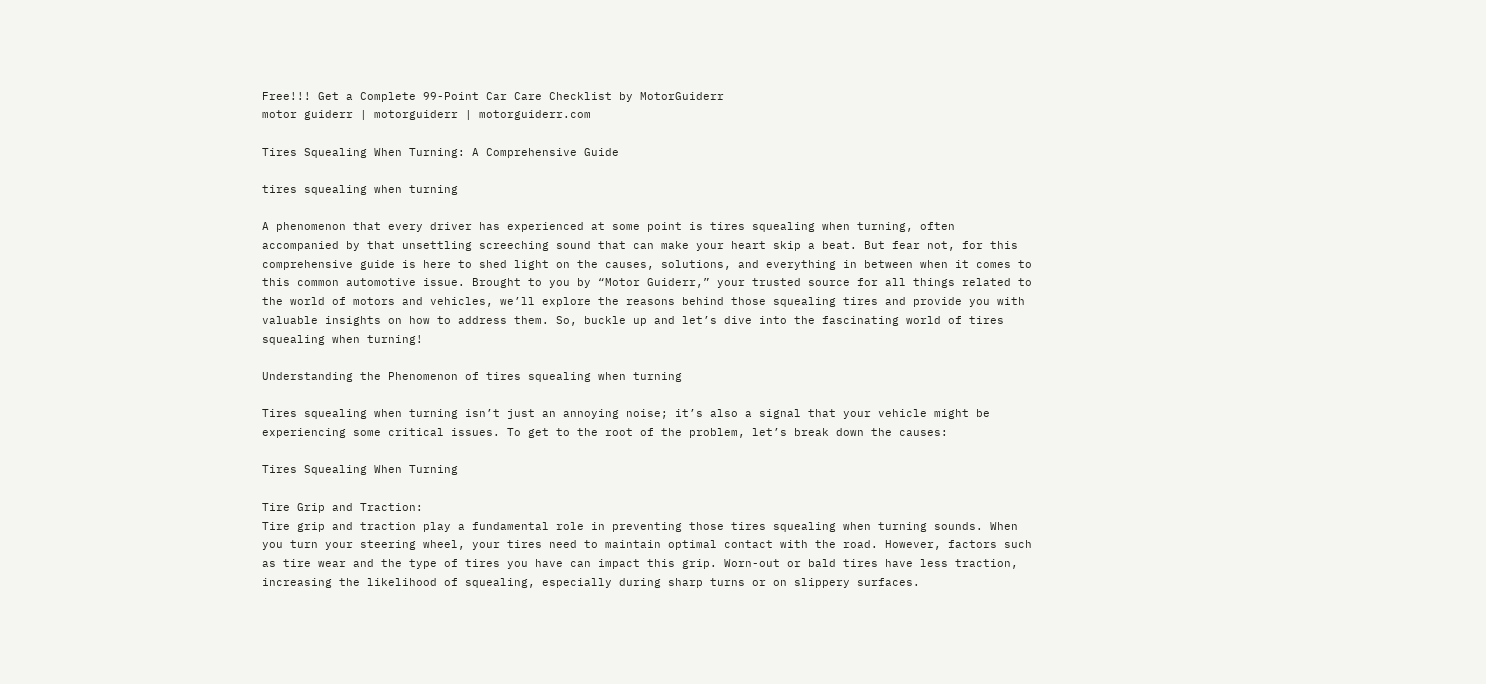Free!!! Get a Complete 99-Point Car Care Checklist by MotorGuiderr
motor guiderr | motorguiderr | motorguiderr.com

Tires Squealing When Turning: A Comprehensive Guide

tires squealing when turning

A phenomenon that every driver has experienced at some point is tires squealing when turning, often accompanied by that unsettling screeching sound that can make your heart skip a beat. But fear not, for this comprehensive guide is here to shed light on the causes, solutions, and everything in between when it comes to this common automotive issue. Brought to you by “Motor Guiderr,” your trusted source for all things related to the world of motors and vehicles, we’ll explore the reasons behind those squealing tires and provide you with valuable insights on how to address them. So, buckle up and let’s dive into the fascinating world of tires squealing when turning!

Understanding the Phenomenon of tires squealing when turning

Tires squealing when turning isn’t just an annoying noise; it’s also a signal that your vehicle might be experiencing some critical issues. To get to the root of the problem, let’s break down the causes:

Tires Squealing When Turning

Tire Grip and Traction:
Tire grip and traction play a fundamental role in preventing those tires squealing when turning sounds. When you turn your steering wheel, your tires need to maintain optimal contact with the road. However, factors such as tire wear and the type of tires you have can impact this grip. Worn-out or bald tires have less traction, increasing the likelihood of squealing, especially during sharp turns or on slippery surfaces.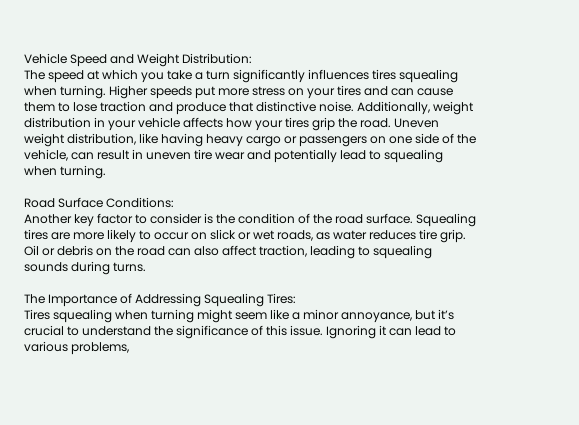Vehicle Speed and Weight Distribution:
The speed at which you take a turn significantly influences tires squealing when turning. Higher speeds put more stress on your tires and can cause them to lose traction and produce that distinctive noise. Additionally, weight distribution in your vehicle affects how your tires grip the road. Uneven weight distribution, like having heavy cargo or passengers on one side of the vehicle, can result in uneven tire wear and potentially lead to squealing when turning.

Road Surface Conditions:
Another key factor to consider is the condition of the road surface. Squealing tires are more likely to occur on slick or wet roads, as water reduces tire grip. Oil or debris on the road can also affect traction, leading to squealing sounds during turns.

The Importance of Addressing Squealing Tires:
Tires squealing when turning might seem like a minor annoyance, but it’s crucial to understand the significance of this issue. Ignoring it can lead to various problems,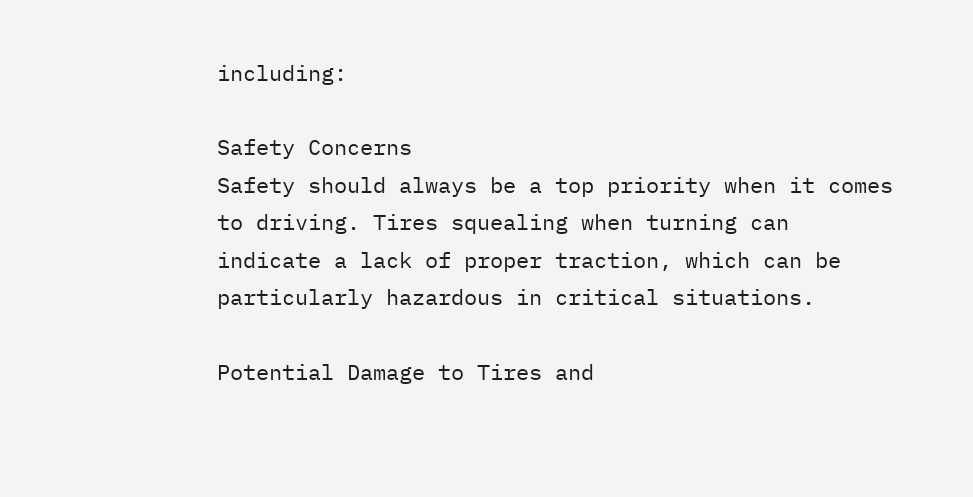including:

Safety Concerns
Safety should always be a top priority when it comes to driving. Tires squealing when turning can indicate a lack of proper traction, which can be particularly hazardous in critical situations.

Potential Damage to Tires and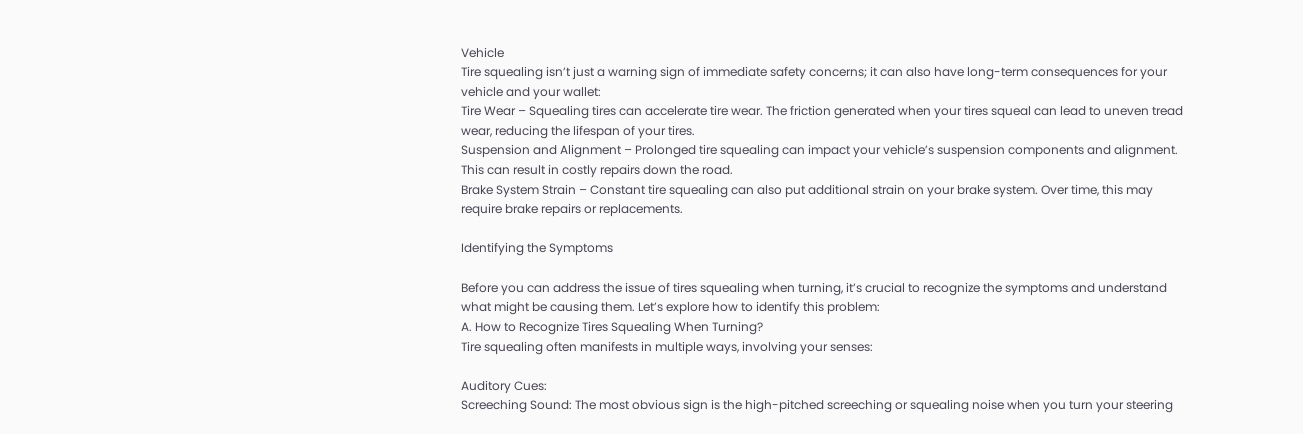Vehicle
Tire squealing isn’t just a warning sign of immediate safety concerns; it can also have long-term consequences for your vehicle and your wallet:
Tire Wear – Squealing tires can accelerate tire wear. The friction generated when your tires squeal can lead to uneven tread wear, reducing the lifespan of your tires.
Suspension and Alignment – Prolonged tire squealing can impact your vehicle’s suspension components and alignment. This can result in costly repairs down the road.
Brake System Strain – Constant tire squealing can also put additional strain on your brake system. Over time, this may require brake repairs or replacements.

Identifying the Symptoms

Before you can address the issue of tires squealing when turning, it’s crucial to recognize the symptoms and understand what might be causing them. Let’s explore how to identify this problem:
A. How to Recognize Tires Squealing When Turning?
Tire squealing often manifests in multiple ways, involving your senses:

Auditory Cues:
Screeching Sound: The most obvious sign is the high-pitched screeching or squealing noise when you turn your steering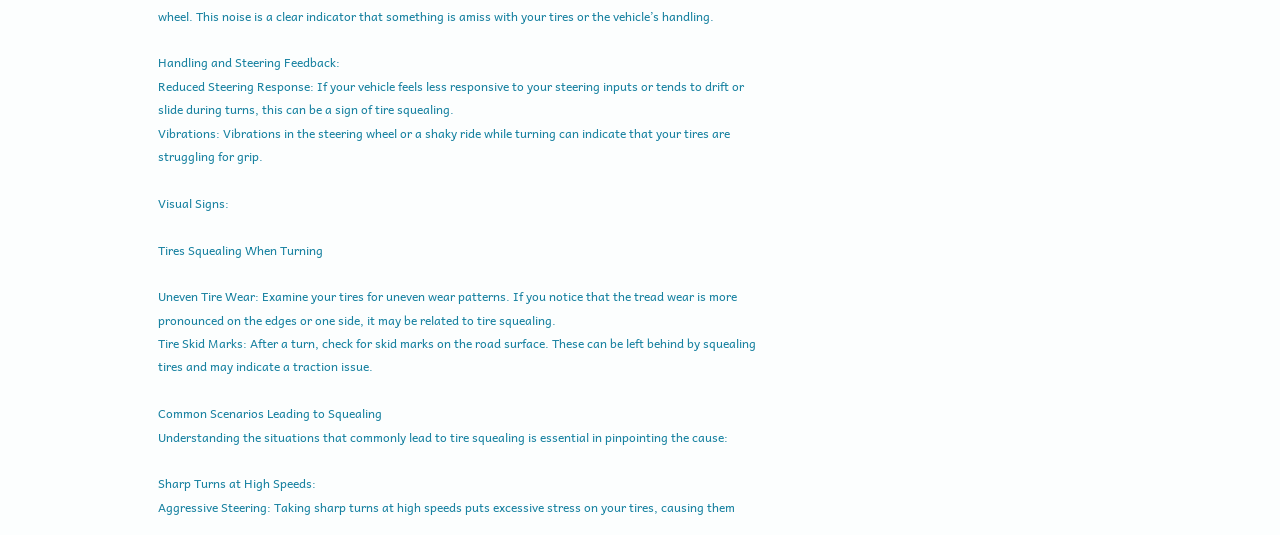wheel. This noise is a clear indicator that something is amiss with your tires or the vehicle’s handling.

Handling and Steering Feedback:
Reduced Steering Response: If your vehicle feels less responsive to your steering inputs or tends to drift or slide during turns, this can be a sign of tire squealing.
Vibrations: Vibrations in the steering wheel or a shaky ride while turning can indicate that your tires are struggling for grip.

Visual Signs:

Tires Squealing When Turning

Uneven Tire Wear: Examine your tires for uneven wear patterns. If you notice that the tread wear is more pronounced on the edges or one side, it may be related to tire squealing.
Tire Skid Marks: After a turn, check for skid marks on the road surface. These can be left behind by squealing tires and may indicate a traction issue.

Common Scenarios Leading to Squealing
Understanding the situations that commonly lead to tire squealing is essential in pinpointing the cause:

Sharp Turns at High Speeds:
Aggressive Steering: Taking sharp turns at high speeds puts excessive stress on your tires, causing them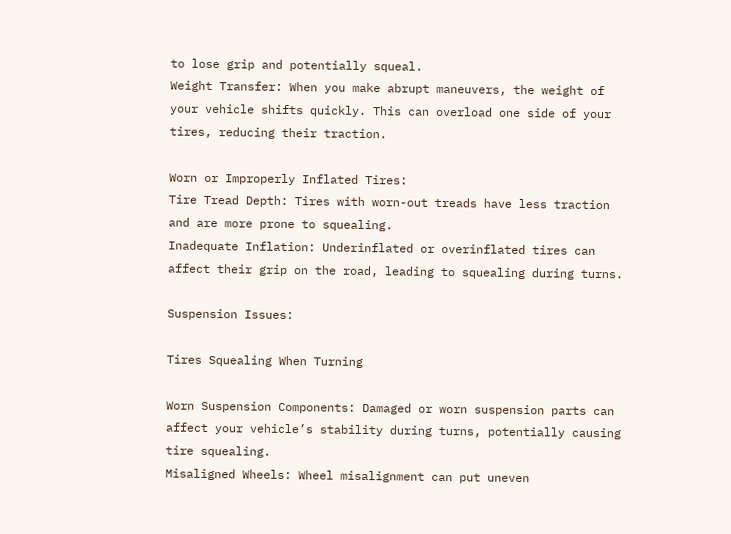to lose grip and potentially squeal.
Weight Transfer: When you make abrupt maneuvers, the weight of your vehicle shifts quickly. This can overload one side of your tires, reducing their traction.

Worn or Improperly Inflated Tires:
Tire Tread Depth: Tires with worn-out treads have less traction and are more prone to squealing.
Inadequate Inflation: Underinflated or overinflated tires can affect their grip on the road, leading to squealing during turns.

Suspension Issues:

Tires Squealing When Turning

Worn Suspension Components: Damaged or worn suspension parts can affect your vehicle’s stability during turns, potentially causing tire squealing.
Misaligned Wheels: Wheel misalignment can put uneven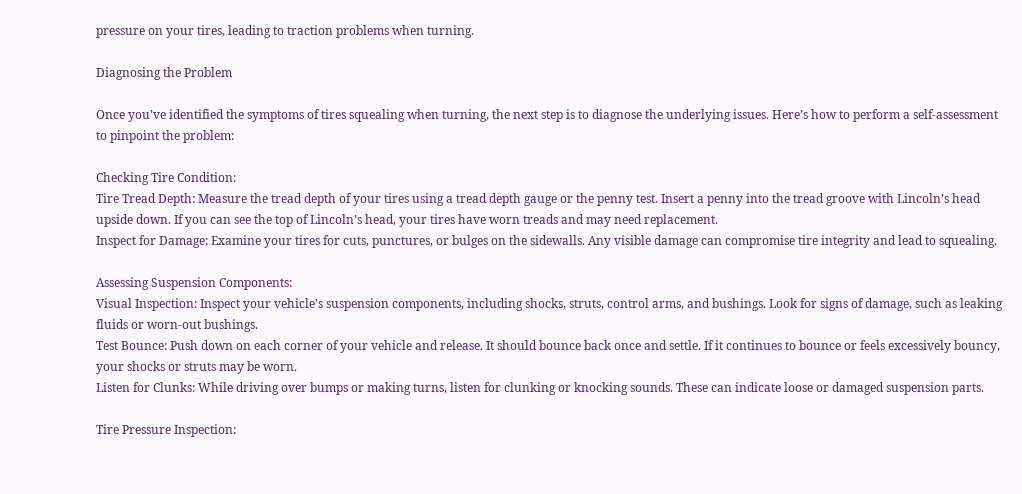pressure on your tires, leading to traction problems when turning.

Diagnosing the Problem

Once you’ve identified the symptoms of tires squealing when turning, the next step is to diagnose the underlying issues. Here’s how to perform a self-assessment to pinpoint the problem:

Checking Tire Condition:
Tire Tread Depth: Measure the tread depth of your tires using a tread depth gauge or the penny test. Insert a penny into the tread groove with Lincoln’s head upside down. If you can see the top of Lincoln’s head, your tires have worn treads and may need replacement.
Inspect for Damage: Examine your tires for cuts, punctures, or bulges on the sidewalls. Any visible damage can compromise tire integrity and lead to squealing.

Assessing Suspension Components:
Visual Inspection: Inspect your vehicle’s suspension components, including shocks, struts, control arms, and bushings. Look for signs of damage, such as leaking fluids or worn-out bushings.
Test Bounce: Push down on each corner of your vehicle and release. It should bounce back once and settle. If it continues to bounce or feels excessively bouncy, your shocks or struts may be worn.
Listen for Clunks: While driving over bumps or making turns, listen for clunking or knocking sounds. These can indicate loose or damaged suspension parts.

Tire Pressure Inspection: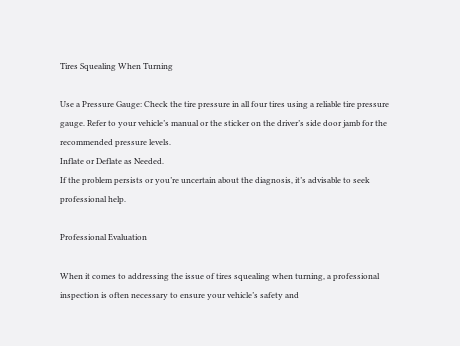Tires Squealing When Turning

Use a Pressure Gauge: Check the tire pressure in all four tires using a reliable tire pressure gauge. Refer to your vehicle’s manual or the sticker on the driver’s side door jamb for the recommended pressure levels.
Inflate or Deflate as Needed.
If the problem persists or you’re uncertain about the diagnosis, it’s advisable to seek professional help.

Professional Evaluation

When it comes to addressing the issue of tires squealing when turning, a professional inspection is often necessary to ensure your vehicle’s safety and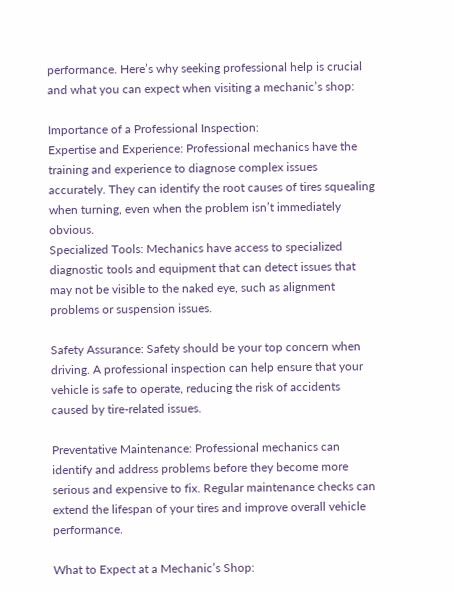performance. Here’s why seeking professional help is crucial and what you can expect when visiting a mechanic’s shop:

Importance of a Professional Inspection:
Expertise and Experience: Professional mechanics have the training and experience to diagnose complex issues accurately. They can identify the root causes of tires squealing when turning, even when the problem isn’t immediately obvious.
Specialized Tools: Mechanics have access to specialized diagnostic tools and equipment that can detect issues that may not be visible to the naked eye, such as alignment problems or suspension issues.

Safety Assurance: Safety should be your top concern when driving. A professional inspection can help ensure that your vehicle is safe to operate, reducing the risk of accidents caused by tire-related issues.

Preventative Maintenance: Professional mechanics can identify and address problems before they become more serious and expensive to fix. Regular maintenance checks can extend the lifespan of your tires and improve overall vehicle performance.

What to Expect at a Mechanic’s Shop: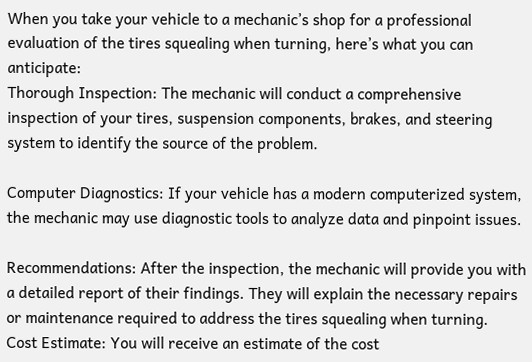When you take your vehicle to a mechanic’s shop for a professional evaluation of the tires squealing when turning, here’s what you can anticipate:
Thorough Inspection: The mechanic will conduct a comprehensive inspection of your tires, suspension components, brakes, and steering system to identify the source of the problem.

Computer Diagnostics: If your vehicle has a modern computerized system, the mechanic may use diagnostic tools to analyze data and pinpoint issues.

Recommendations: After the inspection, the mechanic will provide you with a detailed report of their findings. They will explain the necessary repairs or maintenance required to address the tires squealing when turning.
Cost Estimate: You will receive an estimate of the cost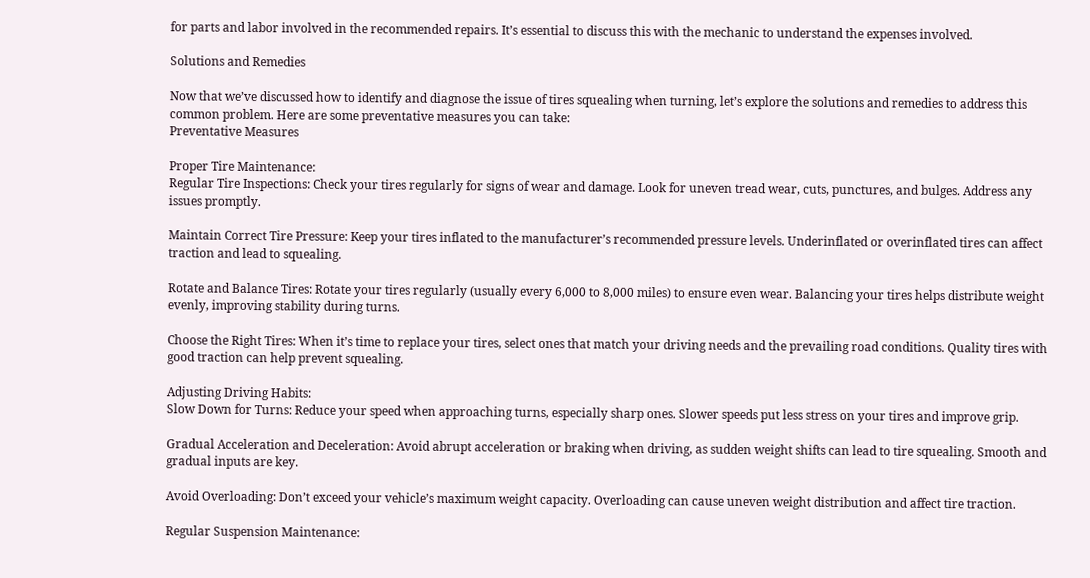for parts and labor involved in the recommended repairs. It’s essential to discuss this with the mechanic to understand the expenses involved.

Solutions and Remedies

Now that we’ve discussed how to identify and diagnose the issue of tires squealing when turning, let’s explore the solutions and remedies to address this common problem. Here are some preventative measures you can take:
Preventative Measures

Proper Tire Maintenance:
Regular Tire Inspections: Check your tires regularly for signs of wear and damage. Look for uneven tread wear, cuts, punctures, and bulges. Address any issues promptly.

Maintain Correct Tire Pressure: Keep your tires inflated to the manufacturer’s recommended pressure levels. Underinflated or overinflated tires can affect traction and lead to squealing.

Rotate and Balance Tires: Rotate your tires regularly (usually every 6,000 to 8,000 miles) to ensure even wear. Balancing your tires helps distribute weight evenly, improving stability during turns.

Choose the Right Tires: When it’s time to replace your tires, select ones that match your driving needs and the prevailing road conditions. Quality tires with good traction can help prevent squealing.

Adjusting Driving Habits:
Slow Down for Turns: Reduce your speed when approaching turns, especially sharp ones. Slower speeds put less stress on your tires and improve grip.

Gradual Acceleration and Deceleration: Avoid abrupt acceleration or braking when driving, as sudden weight shifts can lead to tire squealing. Smooth and gradual inputs are key.

Avoid Overloading: Don’t exceed your vehicle’s maximum weight capacity. Overloading can cause uneven weight distribution and affect tire traction.

Regular Suspension Maintenance: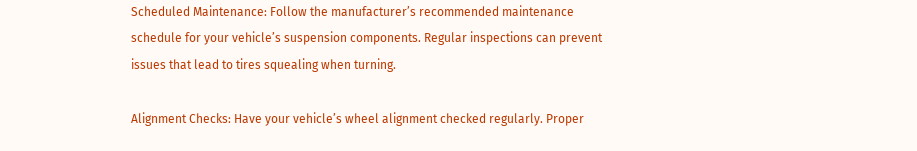Scheduled Maintenance: Follow the manufacturer’s recommended maintenance schedule for your vehicle’s suspension components. Regular inspections can prevent issues that lead to tires squealing when turning.

Alignment Checks: Have your vehicle’s wheel alignment checked regularly. Proper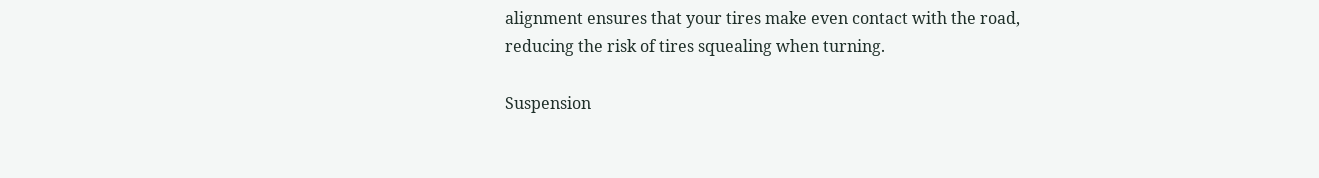alignment ensures that your tires make even contact with the road, reducing the risk of tires squealing when turning.

Suspension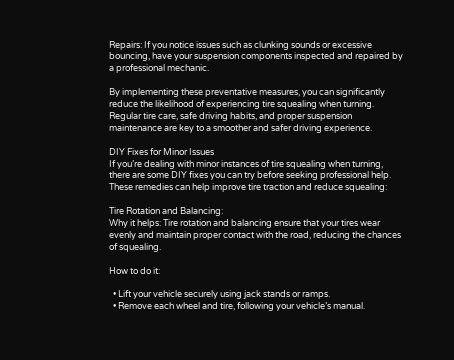Repairs: If you notice issues such as clunking sounds or excessive bouncing, have your suspension components inspected and repaired by a professional mechanic.

By implementing these preventative measures, you can significantly reduce the likelihood of experiencing tire squealing when turning. Regular tire care, safe driving habits, and proper suspension maintenance are key to a smoother and safer driving experience.

DIY Fixes for Minor Issues
If you’re dealing with minor instances of tire squealing when turning, there are some DIY fixes you can try before seeking professional help. These remedies can help improve tire traction and reduce squealing:

Tire Rotation and Balancing:
Why it helps: Tire rotation and balancing ensure that your tires wear evenly and maintain proper contact with the road, reducing the chances of squealing.

How to do it:

  • Lift your vehicle securely using jack stands or ramps.
  • Remove each wheel and tire, following your vehicle’s manual.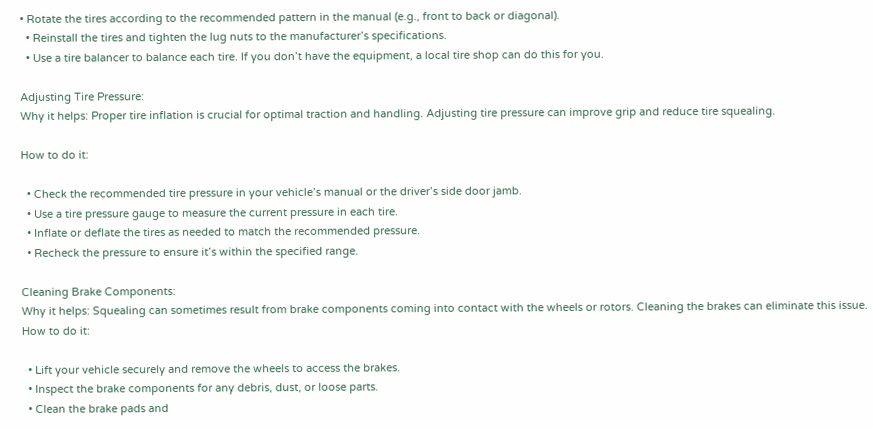• Rotate the tires according to the recommended pattern in the manual (e.g., front to back or diagonal).
  • Reinstall the tires and tighten the lug nuts to the manufacturer’s specifications.
  • Use a tire balancer to balance each tire. If you don’t have the equipment, a local tire shop can do this for you.

Adjusting Tire Pressure:
Why it helps: Proper tire inflation is crucial for optimal traction and handling. Adjusting tire pressure can improve grip and reduce tire squealing.

How to do it:

  • Check the recommended tire pressure in your vehicle’s manual or the driver’s side door jamb.
  • Use a tire pressure gauge to measure the current pressure in each tire.
  • Inflate or deflate the tires as needed to match the recommended pressure.
  • Recheck the pressure to ensure it’s within the specified range.

Cleaning Brake Components:
Why it helps: Squealing can sometimes result from brake components coming into contact with the wheels or rotors. Cleaning the brakes can eliminate this issue.
How to do it:

  • Lift your vehicle securely and remove the wheels to access the brakes.
  • Inspect the brake components for any debris, dust, or loose parts.
  • Clean the brake pads and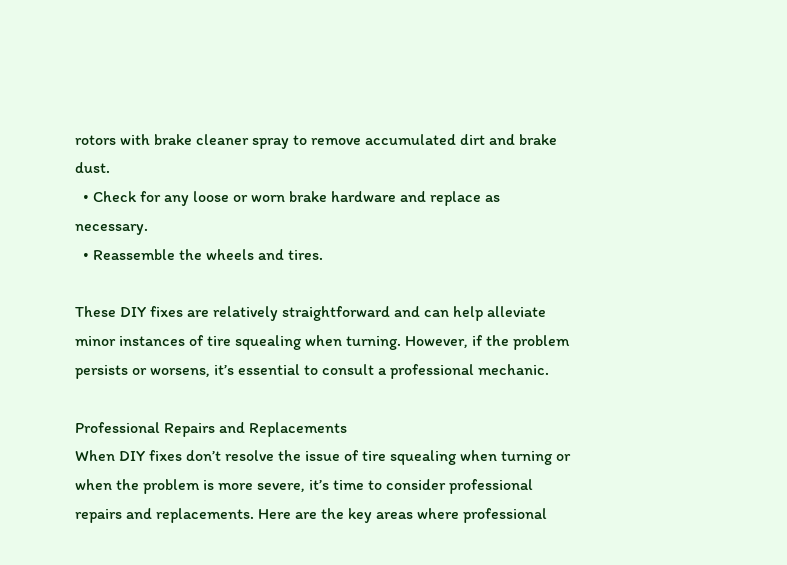rotors with brake cleaner spray to remove accumulated dirt and brake dust.
  • Check for any loose or worn brake hardware and replace as necessary.
  • Reassemble the wheels and tires.

These DIY fixes are relatively straightforward and can help alleviate minor instances of tire squealing when turning. However, if the problem persists or worsens, it’s essential to consult a professional mechanic.

Professional Repairs and Replacements
When DIY fixes don’t resolve the issue of tire squealing when turning or when the problem is more severe, it’s time to consider professional repairs and replacements. Here are the key areas where professional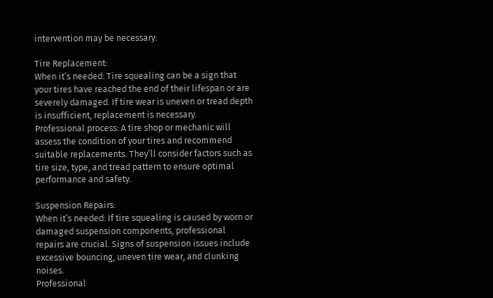intervention may be necessary:

Tire Replacement:
When it’s needed: Tire squealing can be a sign that your tires have reached the end of their lifespan or are severely damaged. If tire wear is uneven or tread depth is insufficient, replacement is necessary.
Professional process: A tire shop or mechanic will assess the condition of your tires and recommend suitable replacements. They’ll consider factors such as tire size, type, and tread pattern to ensure optimal performance and safety.

Suspension Repairs:
When it’s needed: If tire squealing is caused by worn or damaged suspension components, professional repairs are crucial. Signs of suspension issues include excessive bouncing, uneven tire wear, and clunking noises.
Professional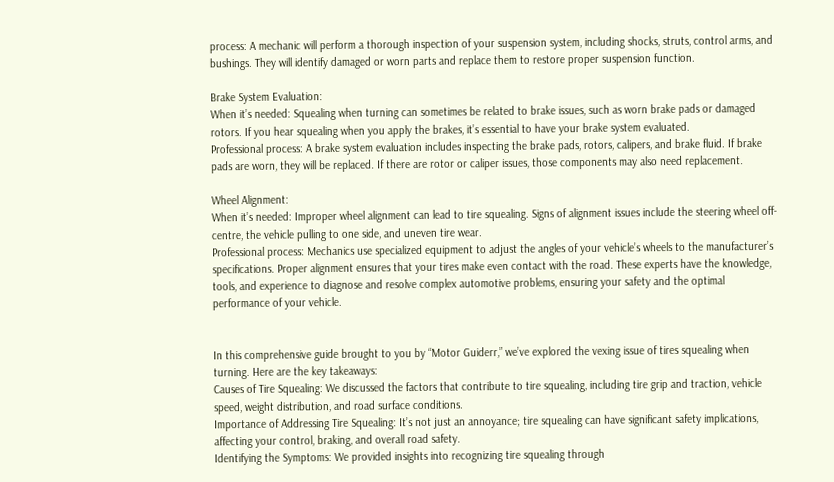process: A mechanic will perform a thorough inspection of your suspension system, including shocks, struts, control arms, and bushings. They will identify damaged or worn parts and replace them to restore proper suspension function.

Brake System Evaluation:
When it’s needed: Squealing when turning can sometimes be related to brake issues, such as worn brake pads or damaged rotors. If you hear squealing when you apply the brakes, it’s essential to have your brake system evaluated.
Professional process: A brake system evaluation includes inspecting the brake pads, rotors, calipers, and brake fluid. If brake pads are worn, they will be replaced. If there are rotor or caliper issues, those components may also need replacement.

Wheel Alignment:
When it’s needed: Improper wheel alignment can lead to tire squealing. Signs of alignment issues include the steering wheel off-centre, the vehicle pulling to one side, and uneven tire wear.
Professional process: Mechanics use specialized equipment to adjust the angles of your vehicle’s wheels to the manufacturer’s specifications. Proper alignment ensures that your tires make even contact with the road. These experts have the knowledge, tools, and experience to diagnose and resolve complex automotive problems, ensuring your safety and the optimal performance of your vehicle.


In this comprehensive guide brought to you by “Motor Guiderr,” we’ve explored the vexing issue of tires squealing when turning. Here are the key takeaways:
Causes of Tire Squealing: We discussed the factors that contribute to tire squealing, including tire grip and traction, vehicle speed, weight distribution, and road surface conditions.
Importance of Addressing Tire Squealing: It’s not just an annoyance; tire squealing can have significant safety implications, affecting your control, braking, and overall road safety.
Identifying the Symptoms: We provided insights into recognizing tire squealing through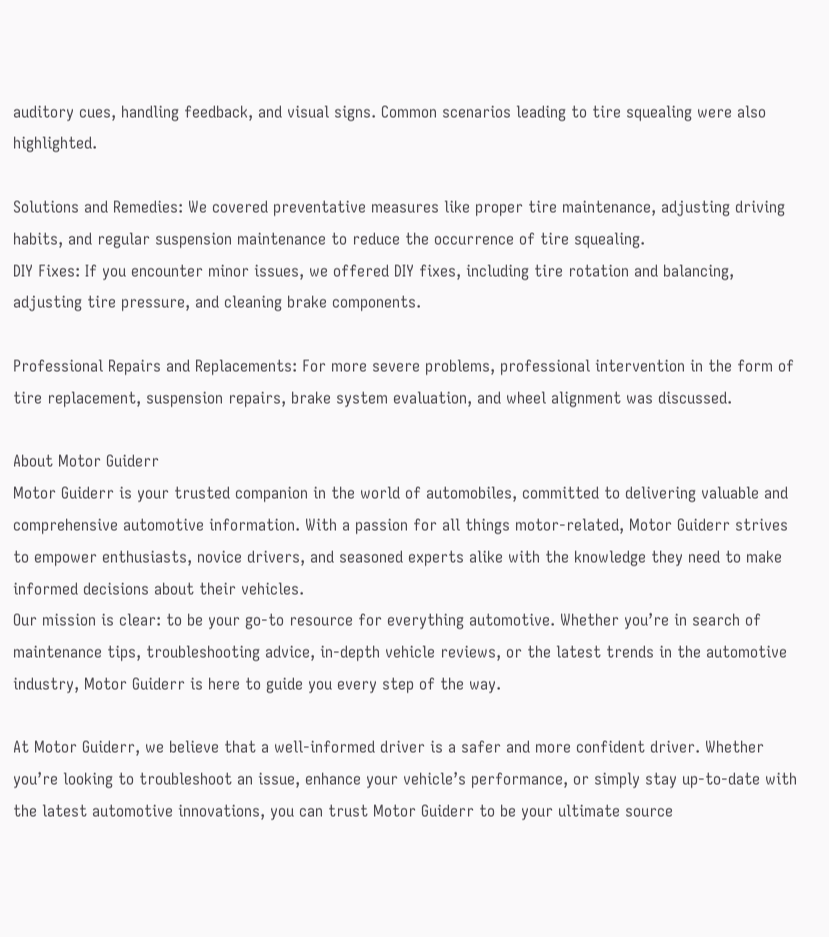auditory cues, handling feedback, and visual signs. Common scenarios leading to tire squealing were also highlighted.

Solutions and Remedies: We covered preventative measures like proper tire maintenance, adjusting driving habits, and regular suspension maintenance to reduce the occurrence of tire squealing.
DIY Fixes: If you encounter minor issues, we offered DIY fixes, including tire rotation and balancing, adjusting tire pressure, and cleaning brake components.

Professional Repairs and Replacements: For more severe problems, professional intervention in the form of tire replacement, suspension repairs, brake system evaluation, and wheel alignment was discussed.

About Motor Guiderr
Motor Guiderr is your trusted companion in the world of automobiles, committed to delivering valuable and comprehensive automotive information. With a passion for all things motor-related, Motor Guiderr strives to empower enthusiasts, novice drivers, and seasoned experts alike with the knowledge they need to make informed decisions about their vehicles.
Our mission is clear: to be your go-to resource for everything automotive. Whether you’re in search of maintenance tips, troubleshooting advice, in-depth vehicle reviews, or the latest trends in the automotive industry, Motor Guiderr is here to guide you every step of the way.

At Motor Guiderr, we believe that a well-informed driver is a safer and more confident driver. Whether you’re looking to troubleshoot an issue, enhance your vehicle’s performance, or simply stay up-to-date with the latest automotive innovations, you can trust Motor Guiderr to be your ultimate source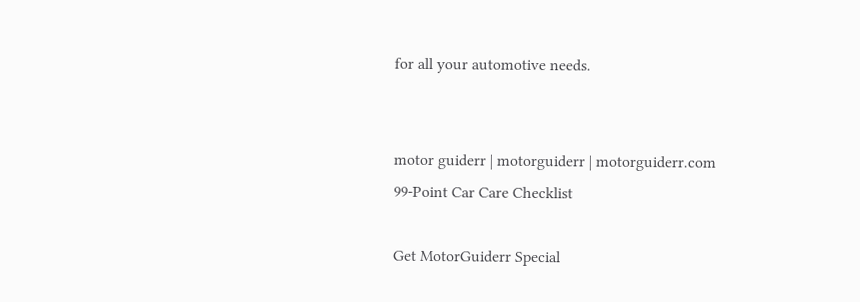for all your automotive needs.


motor guiderr | motorguiderr | motorguiderr.com
99-Point Car Care Checklist

Get MotorGuiderr Special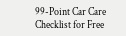99-Point Car Care Checklist for Free